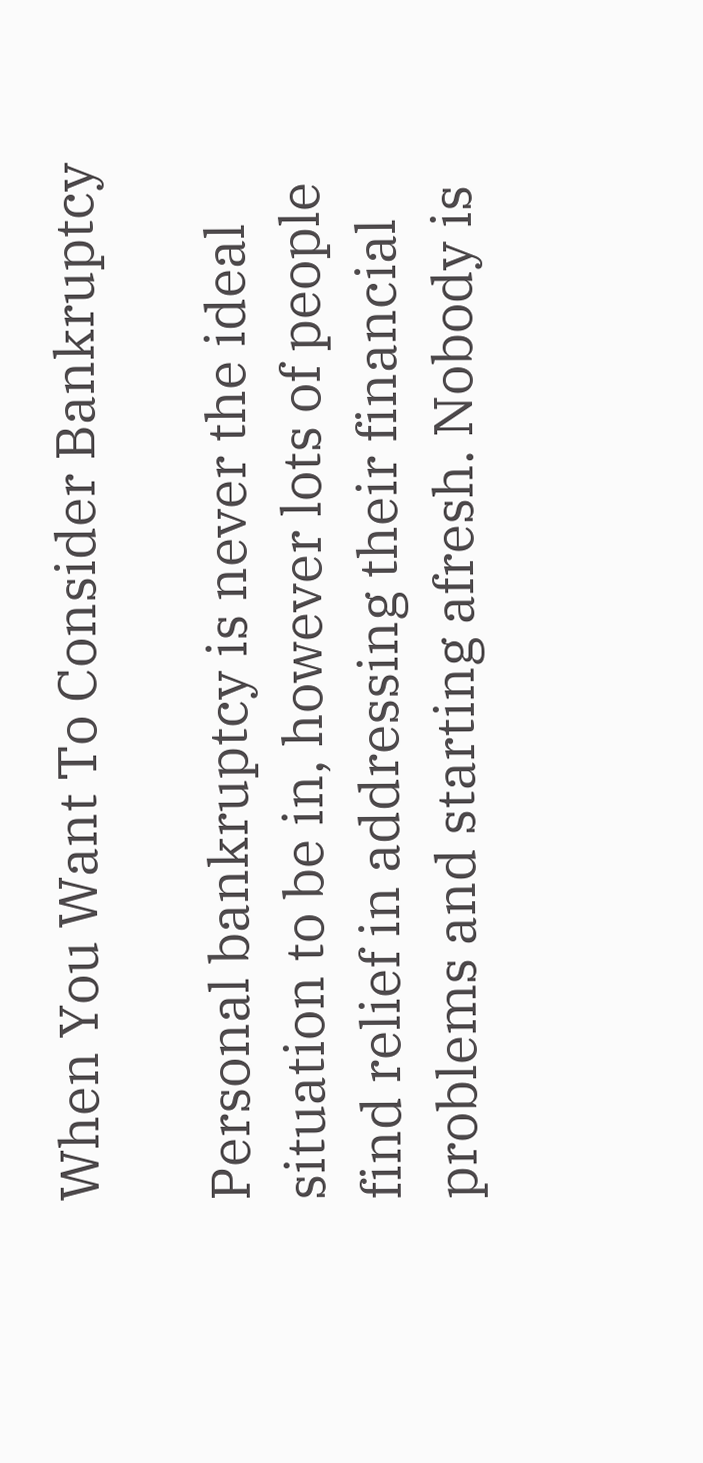When You Want To Consider Bankruptcy

Personal bankruptcy is never the ideal situation to be in, however lots of people find relief in addressing their financial problems and starting afresh. Nobody is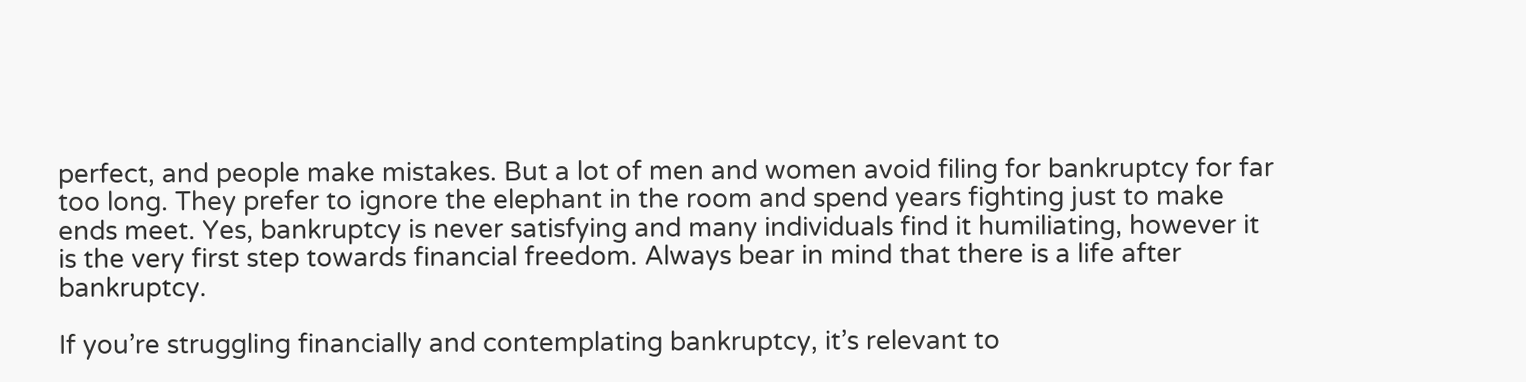perfect, and people make mistakes. But a lot of men and women avoid filing for bankruptcy for far too long. They prefer to ignore the elephant in the room and spend years fighting just to make ends meet. Yes, bankruptcy is never satisfying and many individuals find it humiliating, however it is the very first step towards financial freedom. Always bear in mind that there is a life after bankruptcy.

If you’re struggling financially and contemplating bankruptcy, it’s relevant to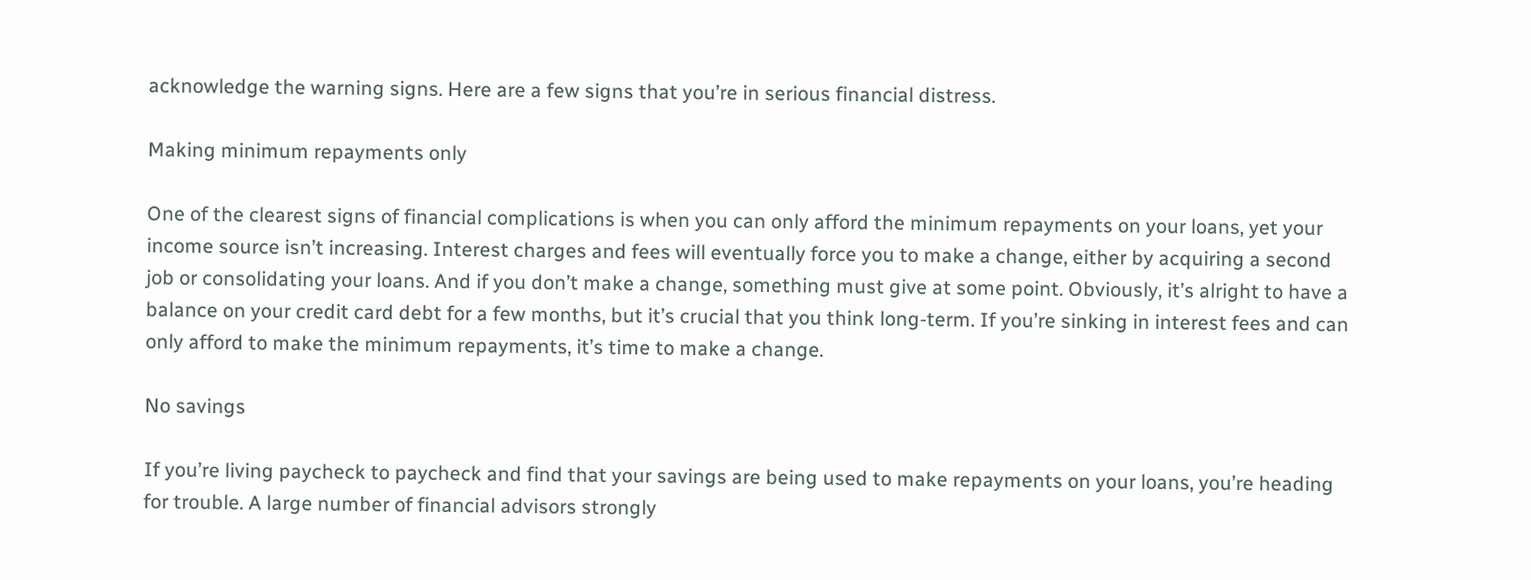acknowledge the warning signs. Here are a few signs that you’re in serious financial distress.

Making minimum repayments only

One of the clearest signs of financial complications is when you can only afford the minimum repayments on your loans, yet your income source isn’t increasing. Interest charges and fees will eventually force you to make a change, either by acquiring a second job or consolidating your loans. And if you don’t make a change, something must give at some point. Obviously, it’s alright to have a balance on your credit card debt for a few months, but it’s crucial that you think long-term. If you’re sinking in interest fees and can only afford to make the minimum repayments, it’s time to make a change.

No savings

If you’re living paycheck to paycheck and find that your savings are being used to make repayments on your loans, you’re heading for trouble. A large number of financial advisors strongly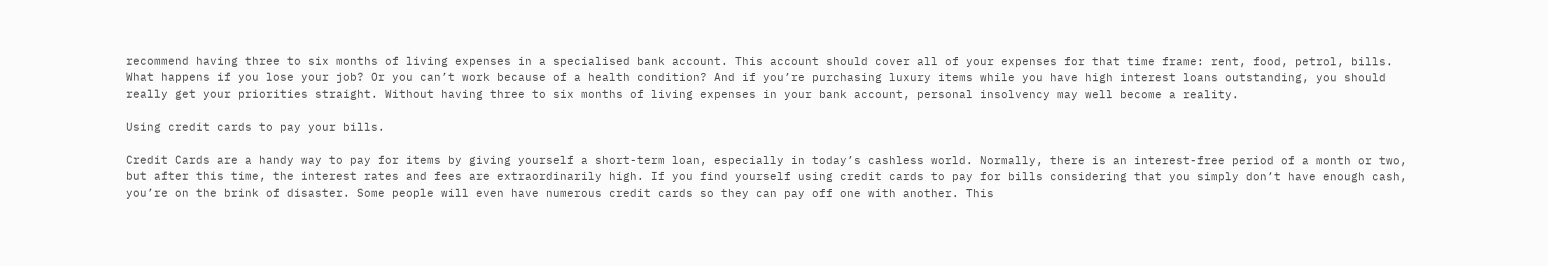recommend having three to six months of living expenses in a specialised bank account. This account should cover all of your expenses for that time frame: rent, food, petrol, bills. What happens if you lose your job? Or you can’t work because of a health condition? And if you’re purchasing luxury items while you have high interest loans outstanding, you should really get your priorities straight. Without having three to six months of living expenses in your bank account, personal insolvency may well become a reality.

Using credit cards to pay your bills.

Credit Cards are a handy way to pay for items by giving yourself a short-term loan, especially in today’s cashless world. Normally, there is an interest-free period of a month or two, but after this time, the interest rates and fees are extraordinarily high. If you find yourself using credit cards to pay for bills considering that you simply don’t have enough cash, you’re on the brink of disaster. Some people will even have numerous credit cards so they can pay off one with another. This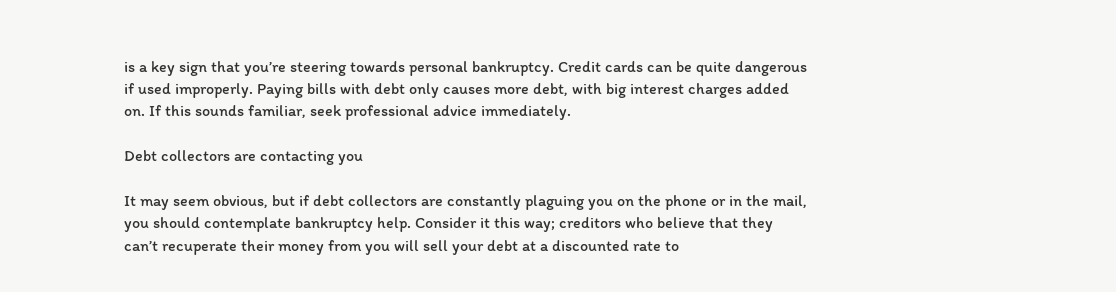is a key sign that you’re steering towards personal bankruptcy. Credit cards can be quite dangerous if used improperly. Paying bills with debt only causes more debt, with big interest charges added on. If this sounds familiar, seek professional advice immediately.

Debt collectors are contacting you

It may seem obvious, but if debt collectors are constantly plaguing you on the phone or in the mail, you should contemplate bankruptcy help. Consider it this way; creditors who believe that they can’t recuperate their money from you will sell your debt at a discounted rate to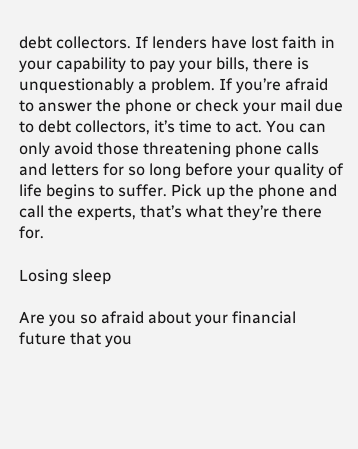debt collectors. If lenders have lost faith in your capability to pay your bills, there is unquestionably a problem. If you’re afraid to answer the phone or check your mail due to debt collectors, it’s time to act. You can only avoid those threatening phone calls and letters for so long before your quality of life begins to suffer. Pick up the phone and call the experts, that’s what they’re there for.

Losing sleep

Are you so afraid about your financial future that you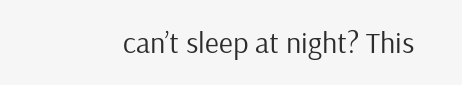can’t sleep at night? This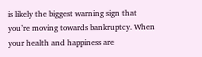is likely the biggest warning sign that you’re moving towards bankruptcy. When your health and happiness are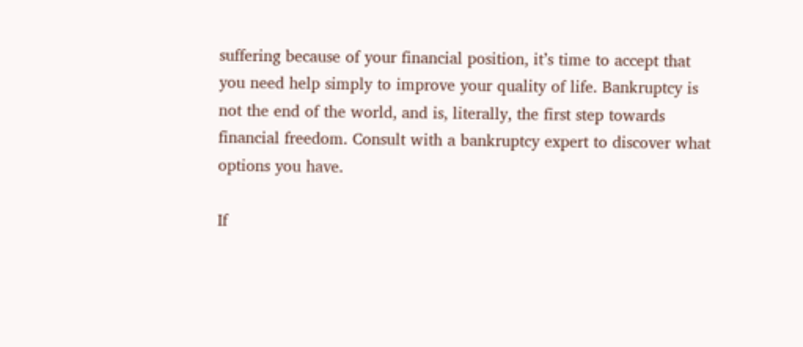suffering because of your financial position, it’s time to accept that you need help simply to improve your quality of life. Bankruptcy is not the end of the world, and is, literally, the first step towards financial freedom. Consult with a bankruptcy expert to discover what options you have.

If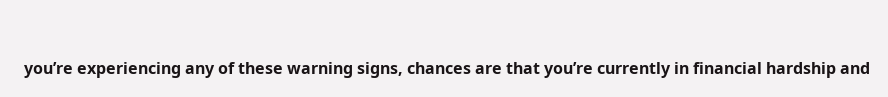you’re experiencing any of these warning signs, chances are that you’re currently in financial hardship and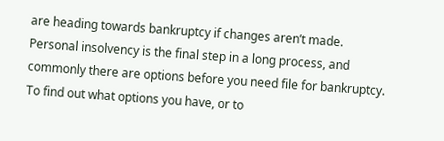are heading towards bankruptcy if changes aren’t made. Personal insolvency is the final step in a long process, and commonly there are options before you need file for bankruptcy. To find out what options you have, or to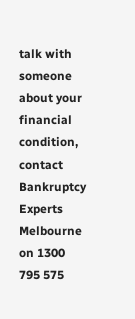talk with someone about your financial condition, contact Bankruptcy Experts Melbourne on 1300 795 575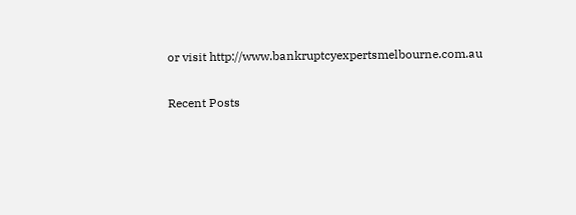or visit http://www.bankruptcyexpertsmelbourne.com.au


Recent Posts